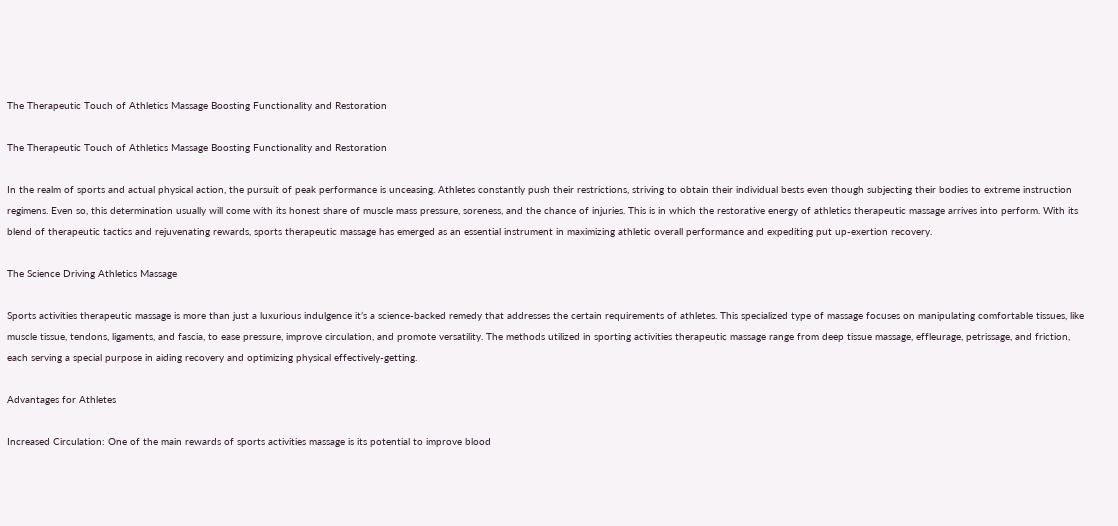The Therapeutic Touch of Athletics Massage Boosting Functionality and Restoration

The Therapeutic Touch of Athletics Massage Boosting Functionality and Restoration

In the realm of sports and actual physical action, the pursuit of peak performance is unceasing. Athletes constantly push their restrictions, striving to obtain their individual bests even though subjecting their bodies to extreme instruction regimens. Even so, this determination usually will come with its honest share of muscle mass pressure, soreness, and the chance of injuries. This is in which the restorative energy of athletics therapeutic massage arrives into perform. With its blend of therapeutic tactics and rejuvenating rewards, sports therapeutic massage has emerged as an essential instrument in maximizing athletic overall performance and expediting put up-exertion recovery.

The Science Driving Athletics Massage

Sports activities therapeutic massage is more than just a luxurious indulgence it’s a science-backed remedy that addresses the certain requirements of athletes. This specialized type of massage focuses on manipulating comfortable tissues, like muscle tissue, tendons, ligaments, and fascia, to ease pressure, improve circulation, and promote versatility. The methods utilized in sporting activities therapeutic massage range from deep tissue massage, effleurage, petrissage, and friction, each serving a special purpose in aiding recovery and optimizing physical effectively-getting.

Advantages for Athletes

Increased Circulation: One of the main rewards of sports activities massage is its potential to improve blood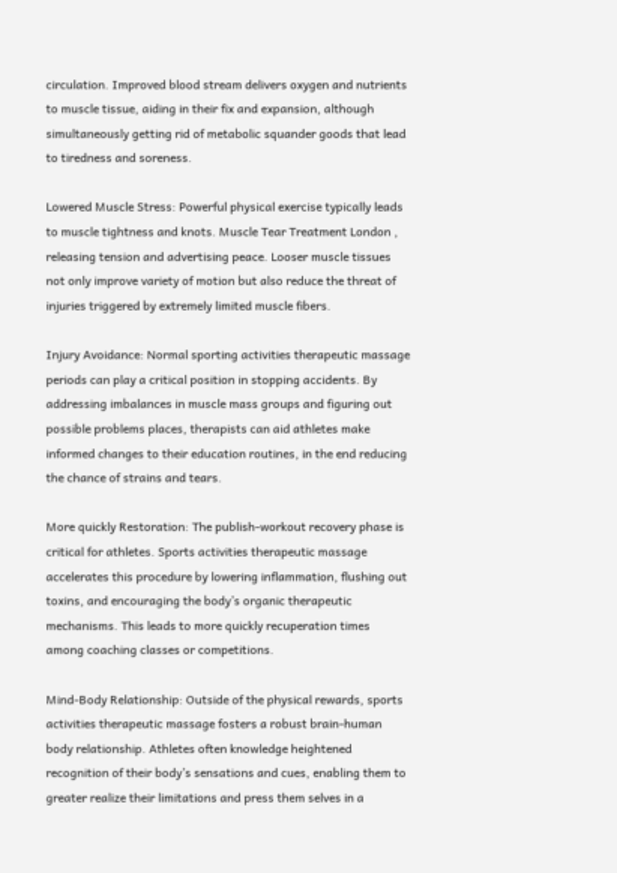circulation. Improved blood stream delivers oxygen and nutrients to muscle tissue, aiding in their fix and expansion, although simultaneously getting rid of metabolic squander goods that lead to tiredness and soreness.

Lowered Muscle Stress: Powerful physical exercise typically leads to muscle tightness and knots. Muscle Tear Treatment London , releasing tension and advertising peace. Looser muscle tissues not only improve variety of motion but also reduce the threat of injuries triggered by extremely limited muscle fibers.

Injury Avoidance: Normal sporting activities therapeutic massage periods can play a critical position in stopping accidents. By addressing imbalances in muscle mass groups and figuring out possible problems places, therapists can aid athletes make informed changes to their education routines, in the end reducing the chance of strains and tears.

More quickly Restoration: The publish-workout recovery phase is critical for athletes. Sports activities therapeutic massage accelerates this procedure by lowering inflammation, flushing out toxins, and encouraging the body’s organic therapeutic mechanisms. This leads to more quickly recuperation times among coaching classes or competitions.

Mind-Body Relationship: Outside of the physical rewards, sports activities therapeutic massage fosters a robust brain-human body relationship. Athletes often knowledge heightened recognition of their body’s sensations and cues, enabling them to greater realize their limitations and press them selves in a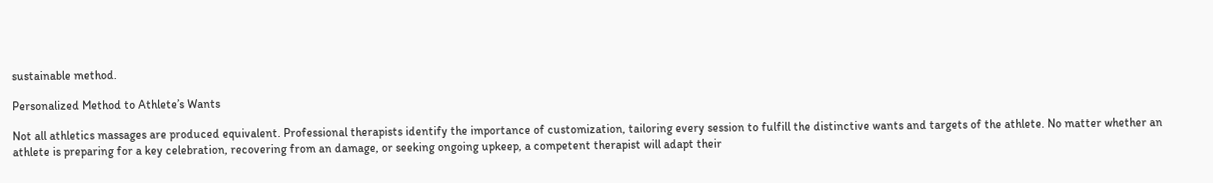sustainable method.

Personalized Method to Athlete’s Wants

Not all athletics massages are produced equivalent. Professional therapists identify the importance of customization, tailoring every session to fulfill the distinctive wants and targets of the athlete. No matter whether an athlete is preparing for a key celebration, recovering from an damage, or seeking ongoing upkeep, a competent therapist will adapt their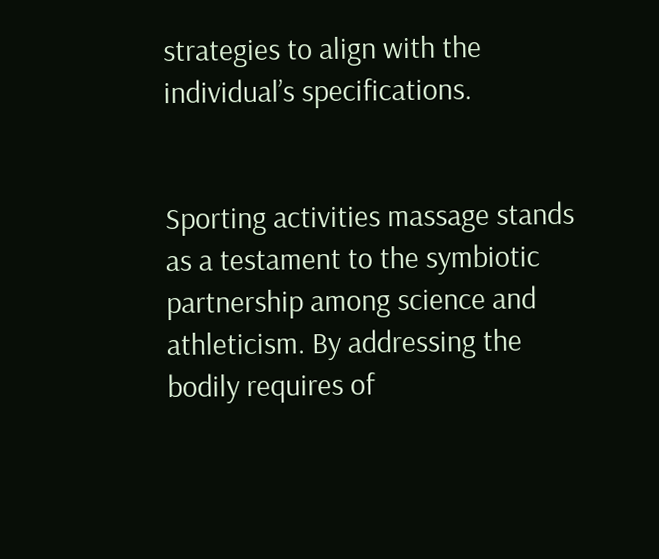strategies to align with the individual’s specifications.


Sporting activities massage stands as a testament to the symbiotic partnership among science and athleticism. By addressing the bodily requires of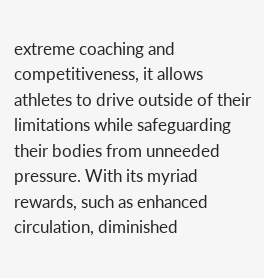extreme coaching and competitiveness, it allows athletes to drive outside of their limitations while safeguarding their bodies from unneeded pressure. With its myriad rewards, such as enhanced circulation, diminished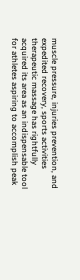muscle pressure, injuries prevention, and expedited recovery, sports activities therapeutic massage has rightfully acquired its area as an indispensable tool for athletes aspiring to accomplish peak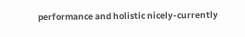performance and holistic nicely-currently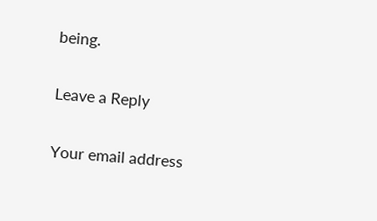being.

Leave a Reply

Your email address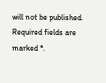will not be published. Required fields are marked *.